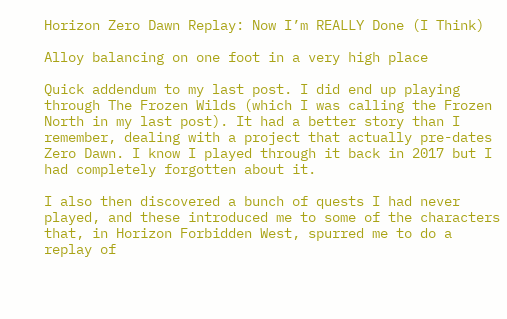Horizon Zero Dawn Replay: Now I’m REALLY Done (I Think)

Alloy balancing on one foot in a very high place

Quick addendum to my last post. I did end up playing through The Frozen Wilds (which I was calling the Frozen North in my last post). It had a better story than I remember, dealing with a project that actually pre-dates Zero Dawn. I know I played through it back in 2017 but I had completely forgotten about it.

I also then discovered a bunch of quests I had never played, and these introduced me to some of the characters that, in Horizon Forbidden West, spurred me to do a replay of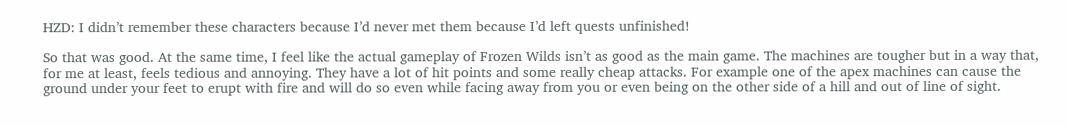HZD: I didn’t remember these characters because I’d never met them because I’d left quests unfinished!

So that was good. At the same time, I feel like the actual gameplay of Frozen Wilds isn’t as good as the main game. The machines are tougher but in a way that, for me at least, feels tedious and annoying. They have a lot of hit points and some really cheap attacks. For example one of the apex machines can cause the ground under your feet to erupt with fire and will do so even while facing away from you or even being on the other side of a hill and out of line of sight.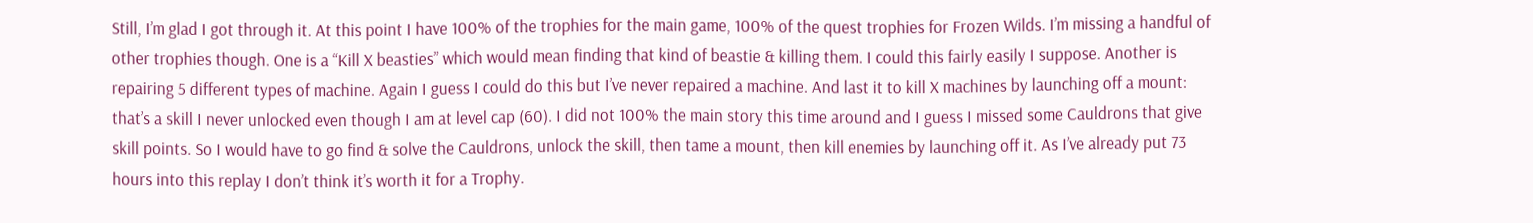Still, I’m glad I got through it. At this point I have 100% of the trophies for the main game, 100% of the quest trophies for Frozen Wilds. I’m missing a handful of other trophies though. One is a “Kill X beasties” which would mean finding that kind of beastie & killing them. I could this fairly easily I suppose. Another is repairing 5 different types of machine. Again I guess I could do this but I’ve never repaired a machine. And last it to kill X machines by launching off a mount: that’s a skill I never unlocked even though I am at level cap (60). I did not 100% the main story this time around and I guess I missed some Cauldrons that give skill points. So I would have to go find & solve the Cauldrons, unlock the skill, then tame a mount, then kill enemies by launching off it. As I’ve already put 73 hours into this replay I don’t think it’s worth it for a Trophy.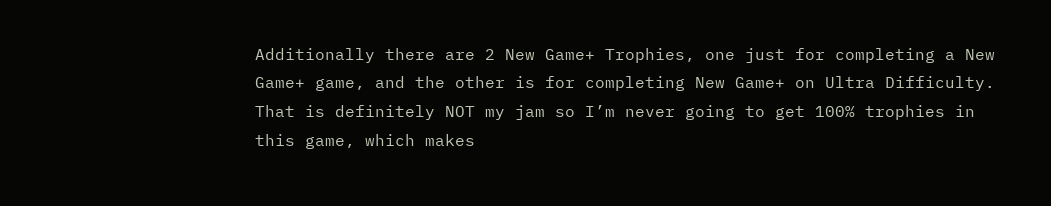Additionally there are 2 New Game+ Trophies, one just for completing a New Game+ game, and the other is for completing New Game+ on Ultra Difficulty. That is definitely NOT my jam so I’m never going to get 100% trophies in this game, which makes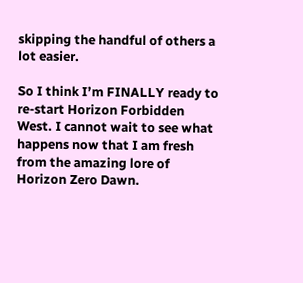skipping the handful of others a lot easier.

So I think I’m FINALLY ready to re-start Horizon Forbidden West. I cannot wait to see what happens now that I am fresh from the amazing lore of Horizon Zero Dawn.